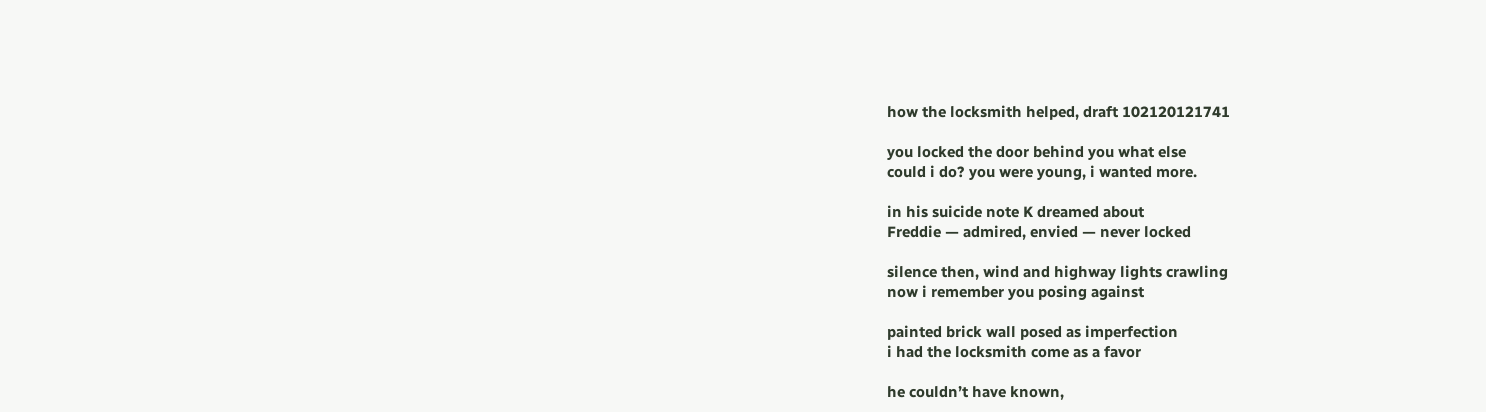how the locksmith helped, draft 102120121741

you locked the door behind you what else
could i do? you were young, i wanted more.

in his suicide note K dreamed about
Freddie — admired, envied — never locked

silence then, wind and highway lights crawling
now i remember you posing against

painted brick wall posed as imperfection
i had the locksmith come as a favor

he couldn’t have known,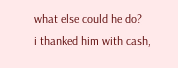what else could he do?
i thanked him with cash,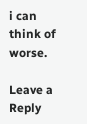i can think of worse.

Leave a Reply